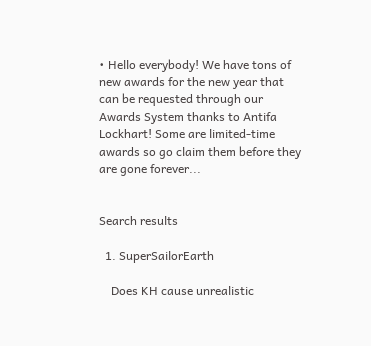• Hello everybody! We have tons of new awards for the new year that can be requested through our Awards System thanks to Antifa Lockhart! Some are limited-time awards so go claim them before they are gone forever...


Search results

  1. SuperSailorEarth

    Does KH cause unrealistic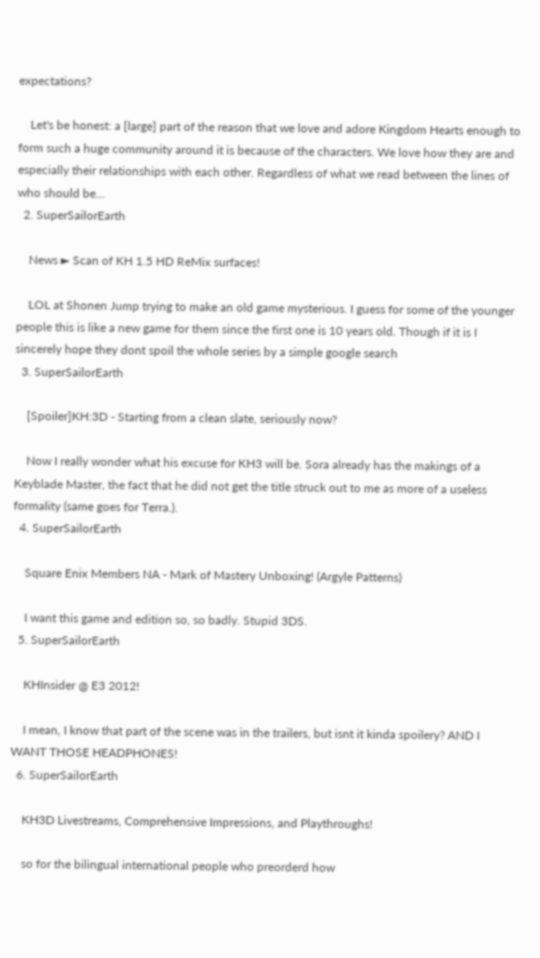expectations?

    Let's be honest: a [large] part of the reason that we love and adore Kingdom Hearts enough to form such a huge community around it is because of the characters. We love how they are and especially their relationships with each other. Regardless of what we read between the lines of who should be...
  2. SuperSailorEarth

    News ► Scan of KH 1.5 HD ReMix surfaces!

    LOL at Shonen Jump trying to make an old game mysterious. I guess for some of the younger people this is like a new game for them since the first one is 10 years old. Though if it is I sincerely hope they dont spoil the whole series by a simple google search
  3. SuperSailorEarth

    [Spoiler]KH:3D - Starting from a clean slate, seriously now?

    Now I really wonder what his excuse for KH3 will be. Sora already has the makings of a Keyblade Master, the fact that he did not get the title struck out to me as more of a useless formality (same goes for Terra.).
  4. SuperSailorEarth

    Square Enix Members NA - Mark of Mastery Unboxing! (Argyle Patterns)

    I want this game and edition so, so badly. Stupid 3DS.
  5. SuperSailorEarth

    KHInsider @ E3 2012!

    I mean, I know that part of the scene was in the trailers, but isnt it kinda spoilery? AND I WANT THOSE HEADPHONES!
  6. SuperSailorEarth

    KH3D Livestreams, Comprehensive Impressions, and Playthroughs!

    so for the bilingual international people who preorderd how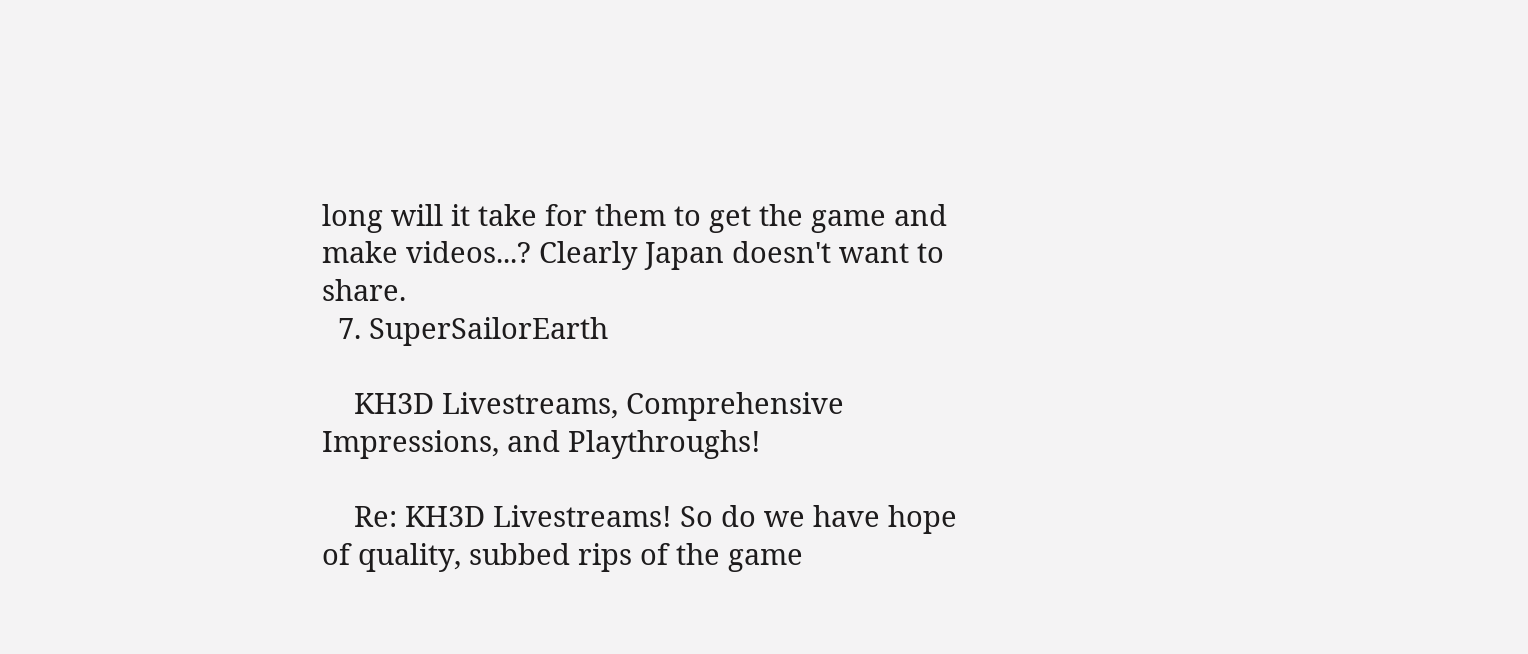long will it take for them to get the game and make videos...? Clearly Japan doesn't want to share.
  7. SuperSailorEarth

    KH3D Livestreams, Comprehensive Impressions, and Playthroughs!

    Re: KH3D Livestreams! So do we have hope of quality, subbed rips of the game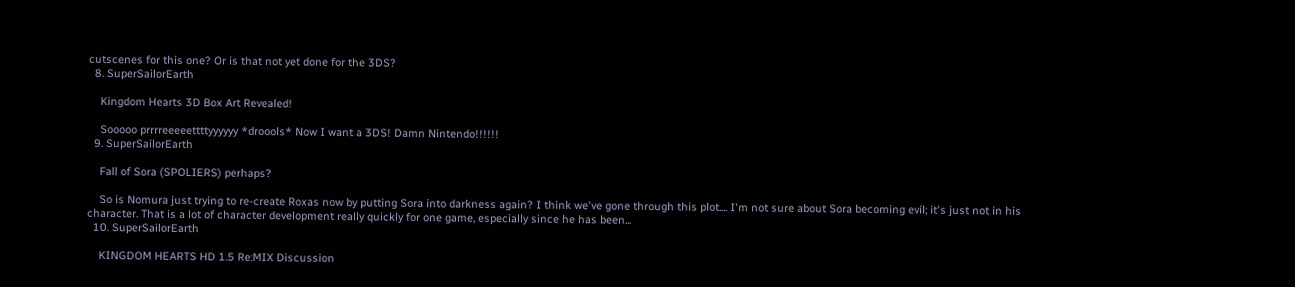cutscenes for this one? Or is that not yet done for the 3DS?
  8. SuperSailorEarth

    Kingdom Hearts 3D Box Art Revealed!

    Sooooo prrrreeeeettttyyyyyy *droools* Now I want a 3DS! Damn Nintendo!!!!!!
  9. SuperSailorEarth

    Fall of Sora (SPOLIERS) perhaps?

    So is Nomura just trying to re-create Roxas now by putting Sora into darkness again? I think we've gone through this plot.... I'm not sure about Sora becoming evil; it's just not in his character. That is a lot of character development really quickly for one game, especially since he has been...
  10. SuperSailorEarth

    KINGDOM HEARTS HD 1.5 Re:MIX Discussion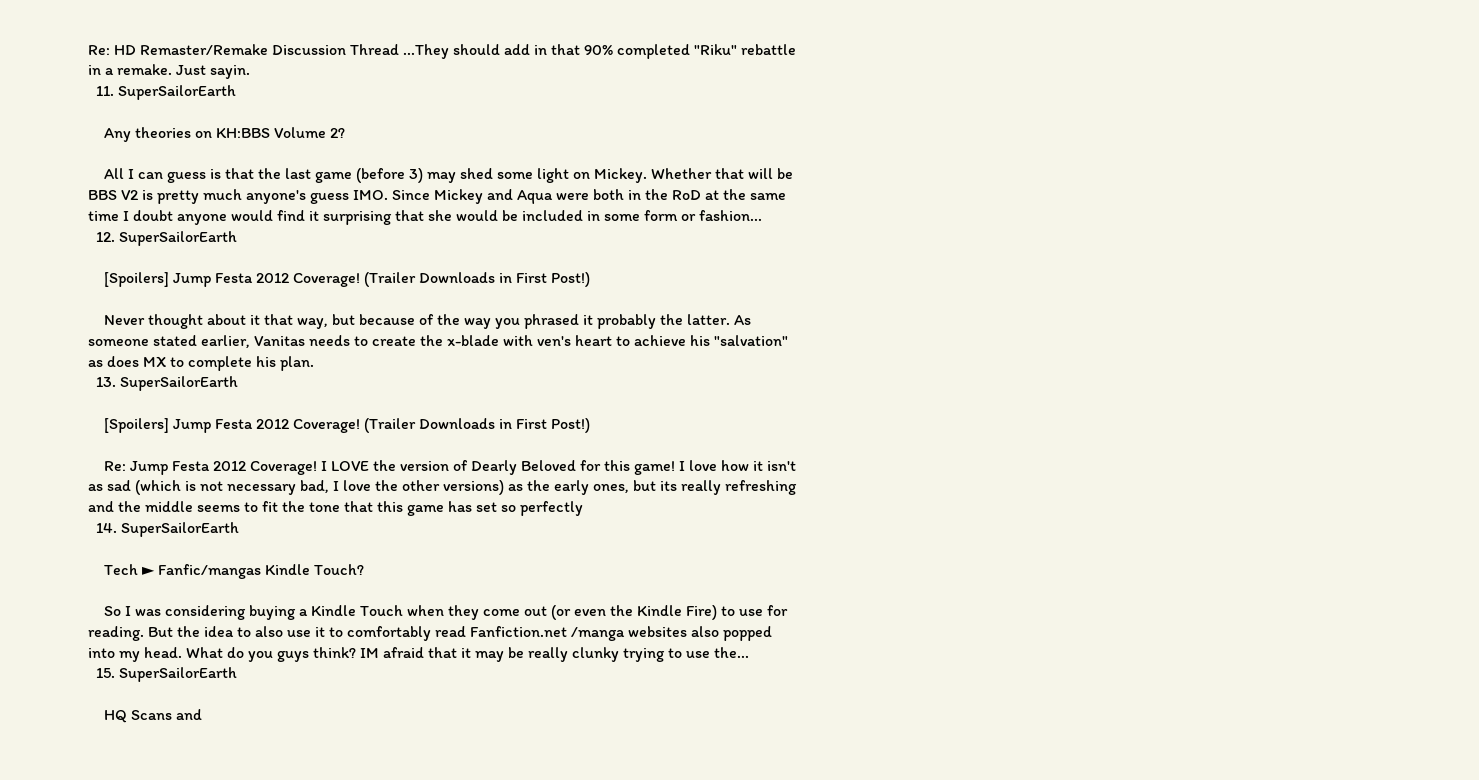Re: HD Remaster/Remake Discussion Thread ...They should add in that 90% completed "Riku" rebattle in a remake. Just sayin.
  11. SuperSailorEarth

    Any theories on KH:BBS Volume 2?

    All I can guess is that the last game (before 3) may shed some light on Mickey. Whether that will be BBS V2 is pretty much anyone's guess IMO. Since Mickey and Aqua were both in the RoD at the same time I doubt anyone would find it surprising that she would be included in some form or fashion...
  12. SuperSailorEarth

    [Spoilers] Jump Festa 2012 Coverage! (Trailer Downloads in First Post!)

    Never thought about it that way, but because of the way you phrased it probably the latter. As someone stated earlier, Vanitas needs to create the x-blade with ven's heart to achieve his "salvation" as does MX to complete his plan.
  13. SuperSailorEarth

    [Spoilers] Jump Festa 2012 Coverage! (Trailer Downloads in First Post!)

    Re: Jump Festa 2012 Coverage! I LOVE the version of Dearly Beloved for this game! I love how it isn't as sad (which is not necessary bad, I love the other versions) as the early ones, but its really refreshing and the middle seems to fit the tone that this game has set so perfectly
  14. SuperSailorEarth

    Tech ► Fanfic/mangas Kindle Touch?

    So I was considering buying a Kindle Touch when they come out (or even the Kindle Fire) to use for reading. But the idea to also use it to comfortably read Fanfiction.net /manga websites also popped into my head. What do you guys think? IM afraid that it may be really clunky trying to use the...
  15. SuperSailorEarth

    HQ Scans and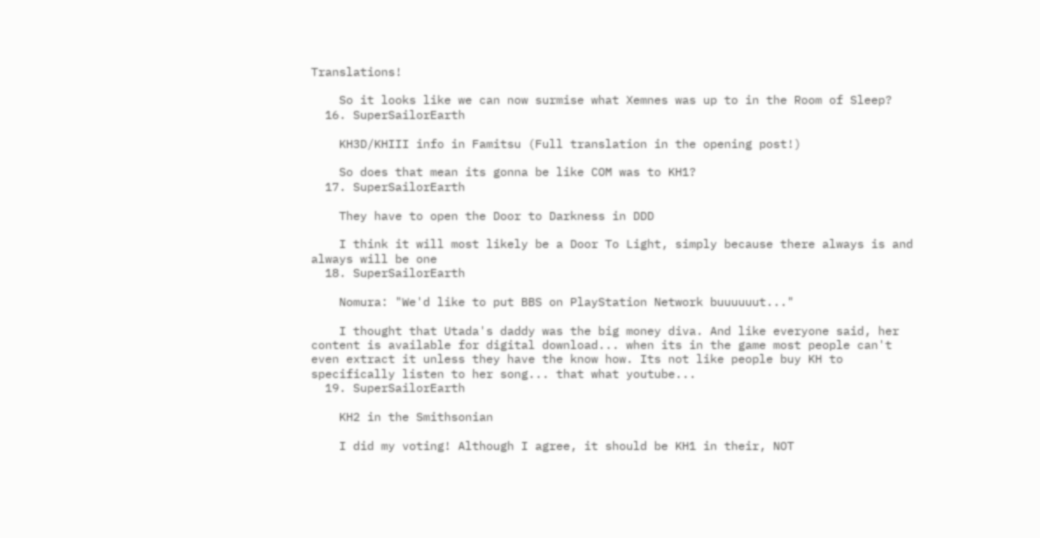Translations!

    So it looks like we can now surmise what Xemnes was up to in the Room of Sleep?
  16. SuperSailorEarth

    KH3D/KHIII info in Famitsu (Full translation in the opening post!)

    So does that mean its gonna be like COM was to KH1?
  17. SuperSailorEarth

    They have to open the Door to Darkness in DDD

    I think it will most likely be a Door To Light, simply because there always is and always will be one
  18. SuperSailorEarth

    Nomura: "We'd like to put BBS on PlayStation Network buuuuuut..."

    I thought that Utada's daddy was the big money diva. And like everyone said, her content is available for digital download... when its in the game most people can't even extract it unless they have the know how. Its not like people buy KH to specifically listen to her song... that what youtube...
  19. SuperSailorEarth

    KH2 in the Smithsonian

    I did my voting! Although I agree, it should be KH1 in their, NOT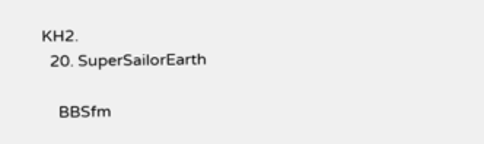KH2.
  20. SuperSailorEarth

    BBSfm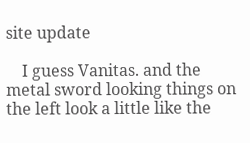site update

    I guess Vanitas. and the metal sword looking things on the left look a little like the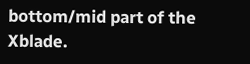bottom/mid part of the Xblade.